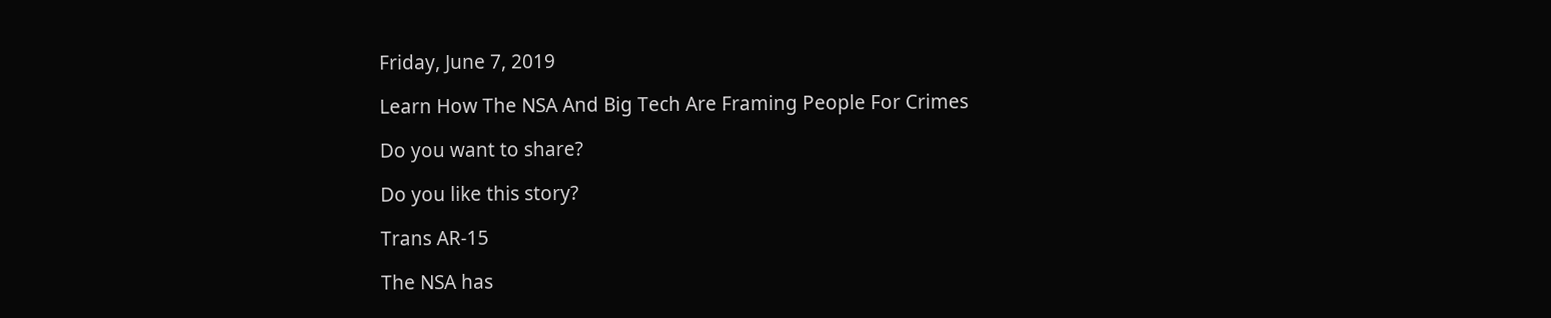Friday, June 7, 2019

Learn How The NSA And Big Tech Are Framing People For Crimes

Do you want to share?

Do you like this story?

Trans AR-15

The NSA has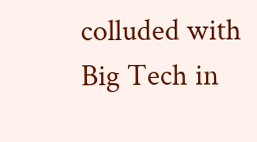colluded with Big Tech in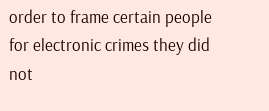order to frame certain people for electronic crimes they did not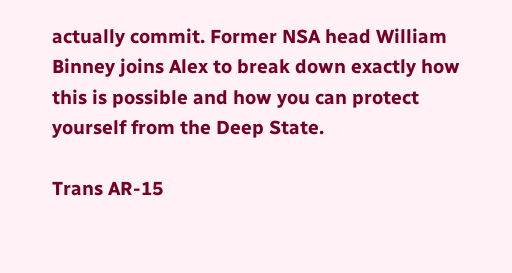actually commit. Former NSA head William Binney joins Alex to break down exactly how this is possible and how you can protect yourself from the Deep State.

Trans AR-15